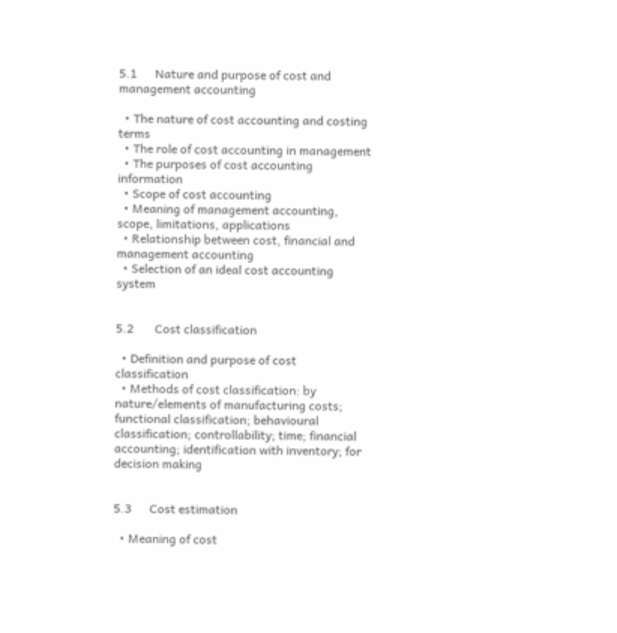5.1      Nature and purpose of cost and management accounting

  • The nature of cost accounting and costing terms
  • The role of cost accounting in management
  • The purposes of cost accounting information
  • Scope of cost accounting
  • Meaning of management accounting, scope, limitations, applications
  • Relationship between cost, financial and management accounting
  • Selection of an ideal cost accounting system


5.2       Cost classification

  • Definition and purpose of cost classification
  • Methods of cost classification: by nature/elements of manufacturing costs; functional classification; behavioural classification; controllability; time; financial accounting; identification with inventory; for decision making


5.3      Cost estimation

  • Meaning of cost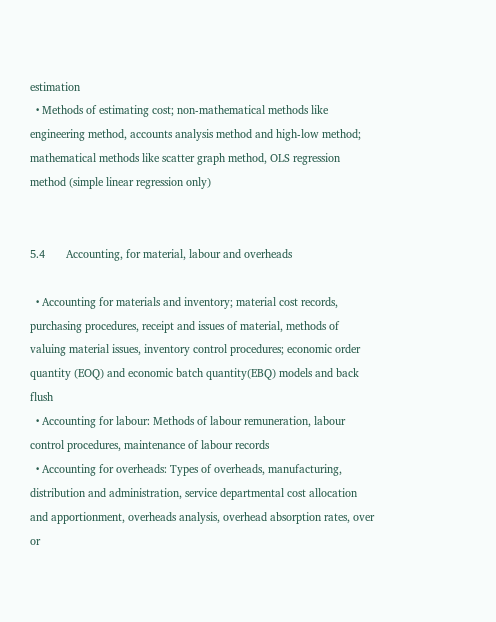estimation
  • Methods of estimating cost; non-mathematical methods like engineering method, accounts analysis method and high-low method; mathematical methods like scatter graph method, OLS regression method (simple linear regression only)


5.4       Accounting, for material, labour and overheads

  • Accounting for materials and inventory; material cost records, purchasing procedures, receipt and issues of material, methods of valuing material issues, inventory control procedures; economic order quantity (EOQ) and economic batch quantity(EBQ) models and back flush
  • Accounting for labour: Methods of labour remuneration, labour control procedures, maintenance of labour records
  • Accounting for overheads: Types of overheads, manufacturing, distribution and administration, service departmental cost allocation and apportionment, overheads analysis, overhead absorption rates, over or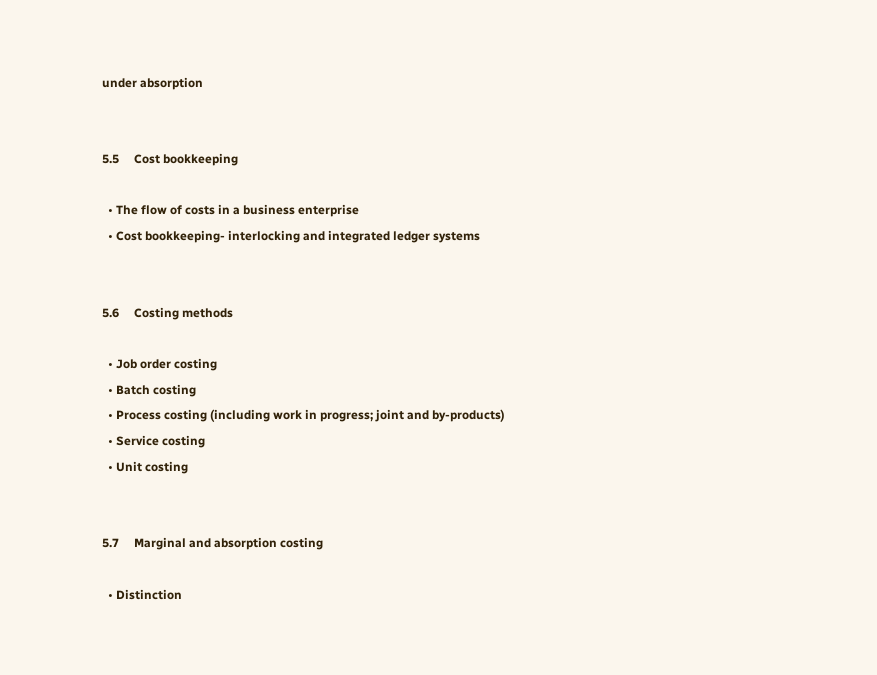under absorption


5.5     Cost bookkeeping

  • The flow of costs in a business enterprise
  • Cost bookkeeping- interlocking and integrated ledger systems


5.6     Costing methods

  • Job order costing
  • Batch costing
  • Process costing (including work in progress; joint and by-products)
  • Service costing
  • Unit costing


5.7     Marginal and absorption costing

  • Distinction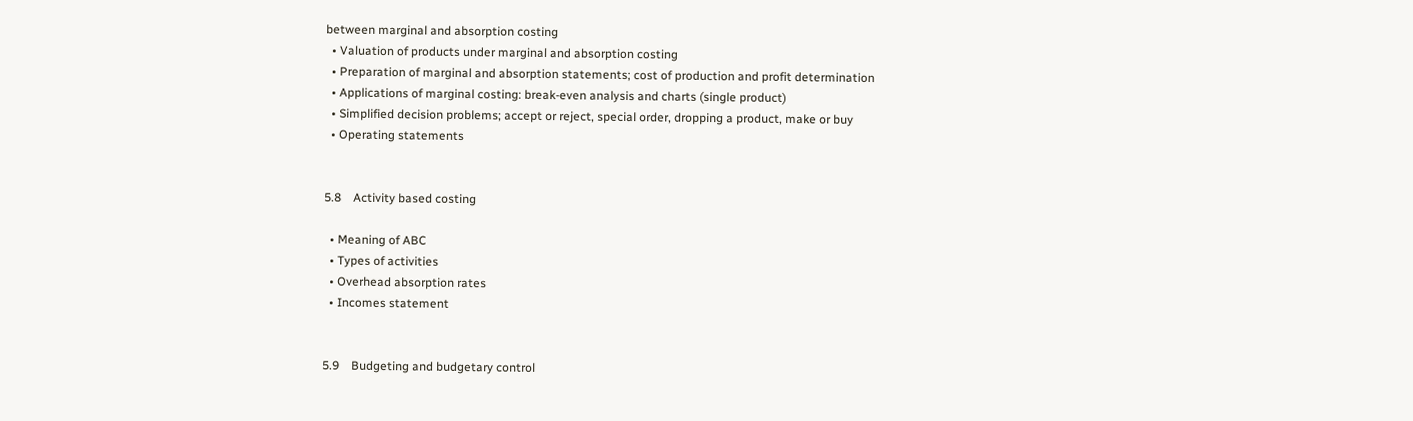between marginal and absorption costing
  • Valuation of products under marginal and absorption costing
  • Preparation of marginal and absorption statements; cost of production and profit determination
  • Applications of marginal costing: break-even analysis and charts (single product)
  • Simplified decision problems; accept or reject, special order, dropping a product, make or buy
  • Operating statements


5.8    Activity based costing

  • Meaning of ABC
  • Types of activities
  • Overhead absorption rates
  • Incomes statement


5.9    Budgeting and budgetary control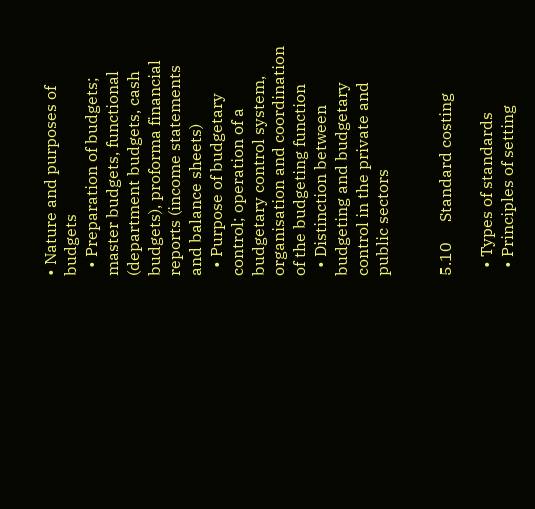• Nature and purposes of budgets
  • Preparation of budgets; master budgets, functional (department budgets, cash budgets), proforma financial reports (income statements and balance sheets)
  • Purpose of budgetary control; operation of a budgetary control system, organisation and coordination of the budgeting function
  • Distinction between budgeting and budgetary control in the private and public sectors


5.10     Standard costing

  • Types of standards
  • Principles of setting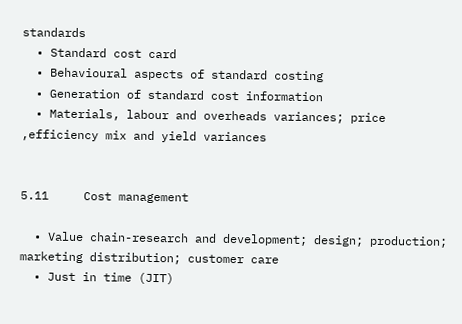standards
  • Standard cost card
  • Behavioural aspects of standard costing
  • Generation of standard cost information
  • Materials, labour and overheads variances; price ,efficiency mix and yield variances


5.11     Cost management

  • Value chain-research and development; design; production; marketing distribution; customer care
  • Just in time (JIT)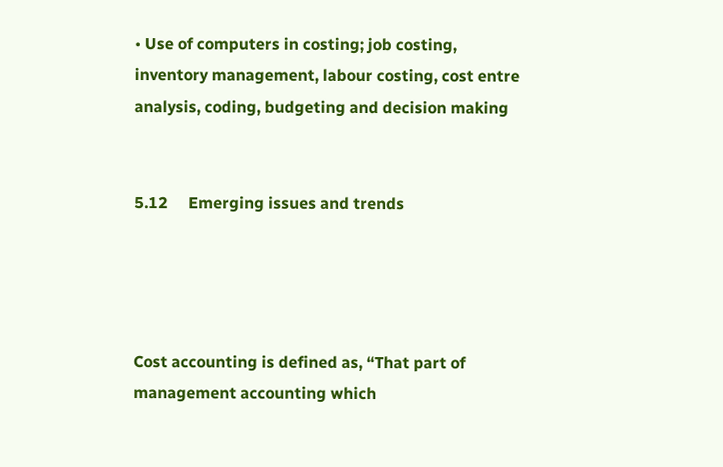• Use of computers in costing; job costing, inventory management, labour costing, cost entre analysis, coding, budgeting and decision making


5.12     Emerging issues and trends




Cost accounting is defined as, “That part of management accounting which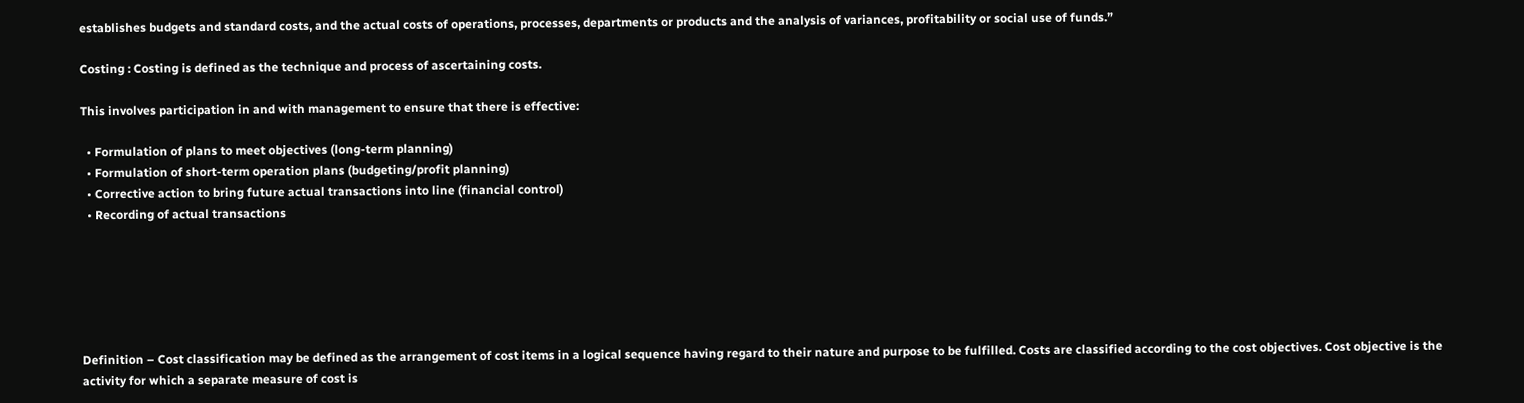establishes budgets and standard costs, and the actual costs of operations, processes, departments or products and the analysis of variances, profitability or social use of funds.”

Costing : Costing is defined as the technique and process of ascertaining costs.

This involves participation in and with management to ensure that there is effective:

  • Formulation of plans to meet objectives (long-term planning)
  • Formulation of short-term operation plans (budgeting/profit planning)
  • Corrective action to bring future actual transactions into line (financial control)
  • Recording of actual transactions






Definition – Cost classification may be defined as the arrangement of cost items in a logical sequence having regard to their nature and purpose to be fulfilled. Costs are classified according to the cost objectives. Cost objective is the activity for which a separate measure of cost is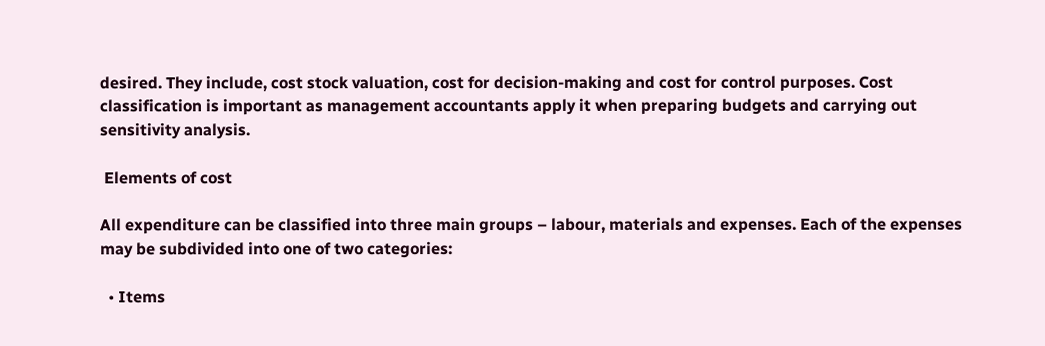desired. They include, cost stock valuation, cost for decision-making and cost for control purposes. Cost classification is important as management accountants apply it when preparing budgets and carrying out sensitivity analysis.

 Elements of cost

All expenditure can be classified into three main groups – labour, materials and expenses. Each of the expenses may be subdivided into one of two categories:

  • Items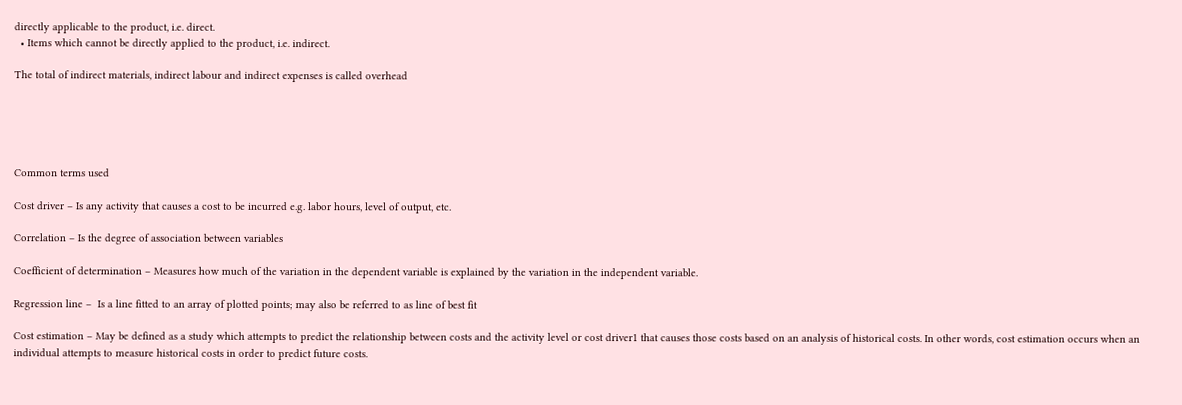directly applicable to the product, i.e. direct.
  • Items which cannot be directly applied to the product, i.e. indirect.

The total of indirect materials, indirect labour and indirect expenses is called overhead





Common terms used

Cost driver – Is any activity that causes a cost to be incurred e.g. labor hours, level of output, etc.

Correlation – Is the degree of association between variables

Coefficient of determination – Measures how much of the variation in the dependent variable is explained by the variation in the independent variable.

Regression line –  Is a line fitted to an array of plotted points; may also be referred to as line of best fit

Cost estimation – May be defined as a study which attempts to predict the relationship between costs and the activity level or cost driver1 that causes those costs based on an analysis of historical costs. In other words, cost estimation occurs when an individual attempts to measure historical costs in order to predict future costs.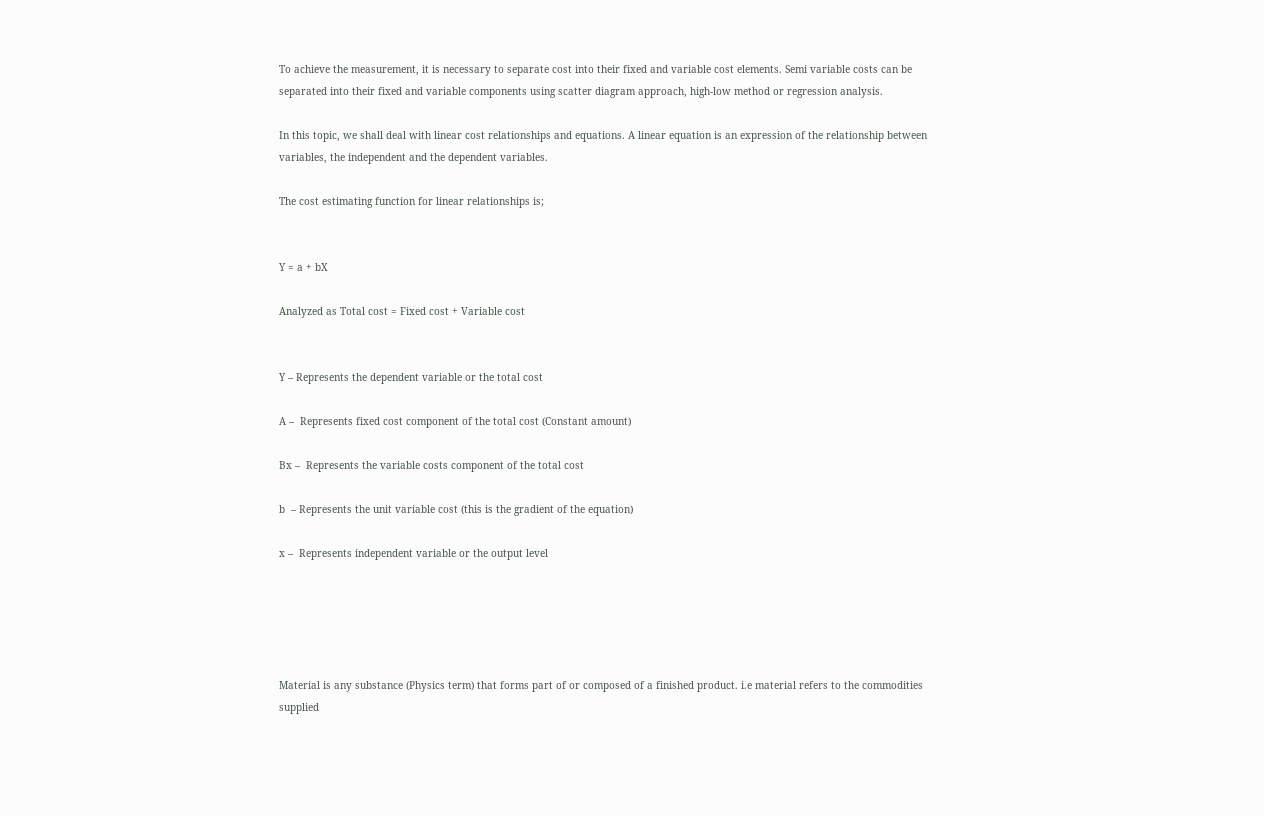To achieve the measurement, it is necessary to separate cost into their fixed and variable cost elements. Semi variable costs can be separated into their fixed and variable components using scatter diagram approach, high-low method or regression analysis.

In this topic, we shall deal with linear cost relationships and equations. A linear equation is an expression of the relationship between variables, the independent and the dependent variables.

The cost estimating function for linear relationships is;


Y = a + bX

Analyzed as Total cost = Fixed cost + Variable cost


Y – Represents the dependent variable or the total cost

A –  Represents fixed cost component of the total cost (Constant amount)

Bx –  Represents the variable costs component of the total cost

b  – Represents the unit variable cost (this is the gradient of the equation)

x –  Represents independent variable or the output level





Material is any substance (Physics term) that forms part of or composed of a finished product. i.e material refers to the commodities supplied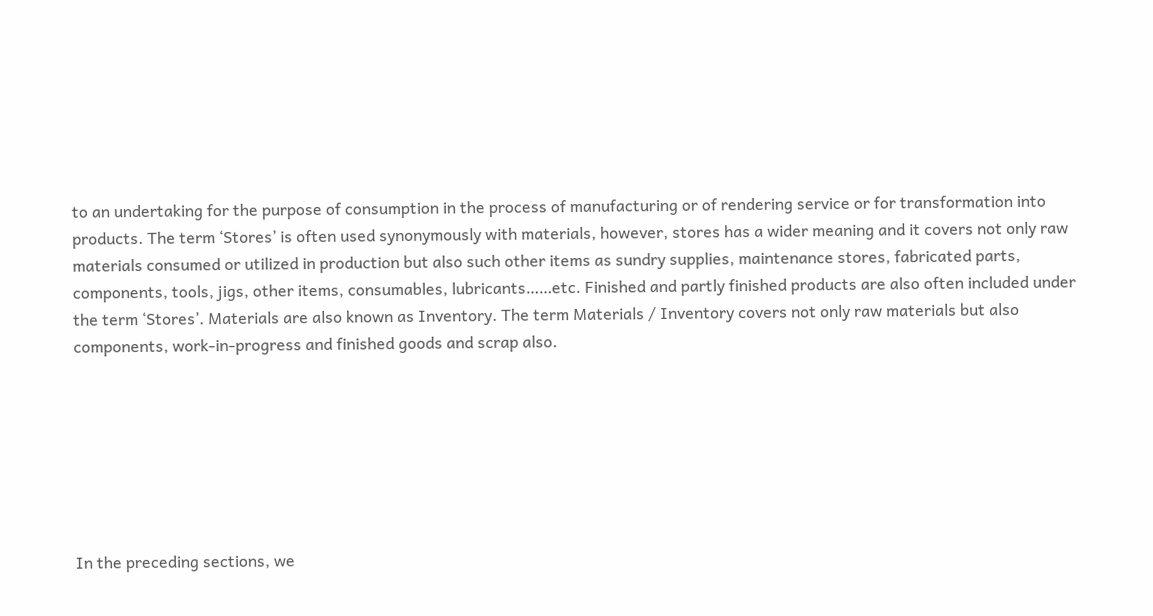to an undertaking for the purpose of consumption in the process of manufacturing or of rendering service or for transformation into products. The term ‘Stores’ is often used synonymously with materials, however, stores has a wider meaning and it covers not only raw materials consumed or utilized in production but also such other items as sundry supplies, maintenance stores, fabricated parts, components, tools, jigs, other items, consumables, lubricants……etc. Finished and partly finished products are also often included under the term ‘Stores’. Materials are also known as Inventory. The term Materials / Inventory covers not only raw materials but also components, work-in-progress and finished goods and scrap also.







In the preceding sections, we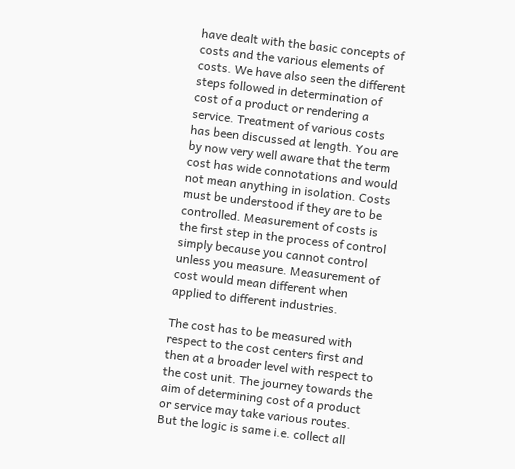have dealt with the basic concepts of costs and the various elements of costs. We have also seen the different steps followed in determination of cost of a product or rendering a service. Treatment of various costs has been discussed at length. You are by now very well aware that the term cost has wide connotations and would not mean anything in isolation. Costs must be understood if they are to be controlled. Measurement of costs is the first step in the process of control simply because you cannot control unless you measure. Measurement of cost would mean different when applied to different industries.

The cost has to be measured with respect to the cost centers first and then at a broader level with respect to the cost unit. The journey towards the aim of determining cost of a product or service may take various routes. But the logic is same i.e. collect all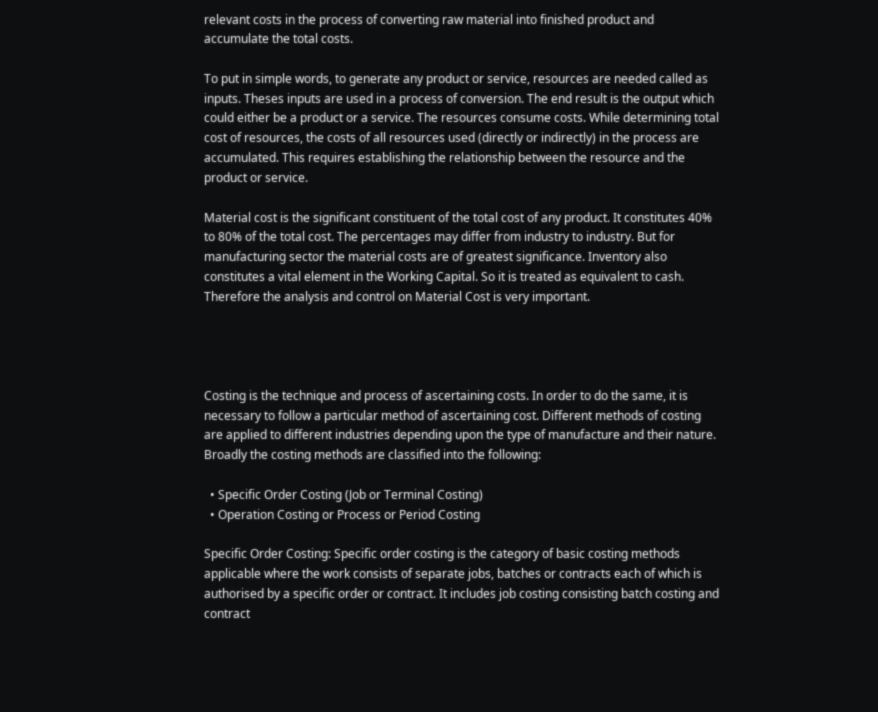relevant costs in the process of converting raw material into finished product and accumulate the total costs.

To put in simple words, to generate any product or service, resources are needed called as inputs. Theses inputs are used in a process of conversion. The end result is the output which could either be a product or a service. The resources consume costs. While determining total cost of resources, the costs of all resources used (directly or indirectly) in the process are accumulated. This requires establishing the relationship between the resource and the product or service.

Material cost is the significant constituent of the total cost of any product. It constitutes 40% to 80% of the total cost. The percentages may differ from industry to industry. But for manufacturing sector the material costs are of greatest significance. Inventory also constitutes a vital element in the Working Capital. So it is treated as equivalent to cash. Therefore the analysis and control on Material Cost is very important.




Costing is the technique and process of ascertaining costs. In order to do the same, it is necessary to follow a particular method of ascertaining cost. Different methods of costing are applied to different industries depending upon the type of manufacture and their nature. Broadly the costing methods are classified into the following:

  • Specific Order Costing (Job or Terminal Costing)
  • Operation Costing or Process or Period Costing

Specific Order Costing: Specific order costing is the category of basic costing methods applicable where the work consists of separate jobs, batches or contracts each of which is authorised by a specific order or contract. It includes job costing consisting batch costing and contract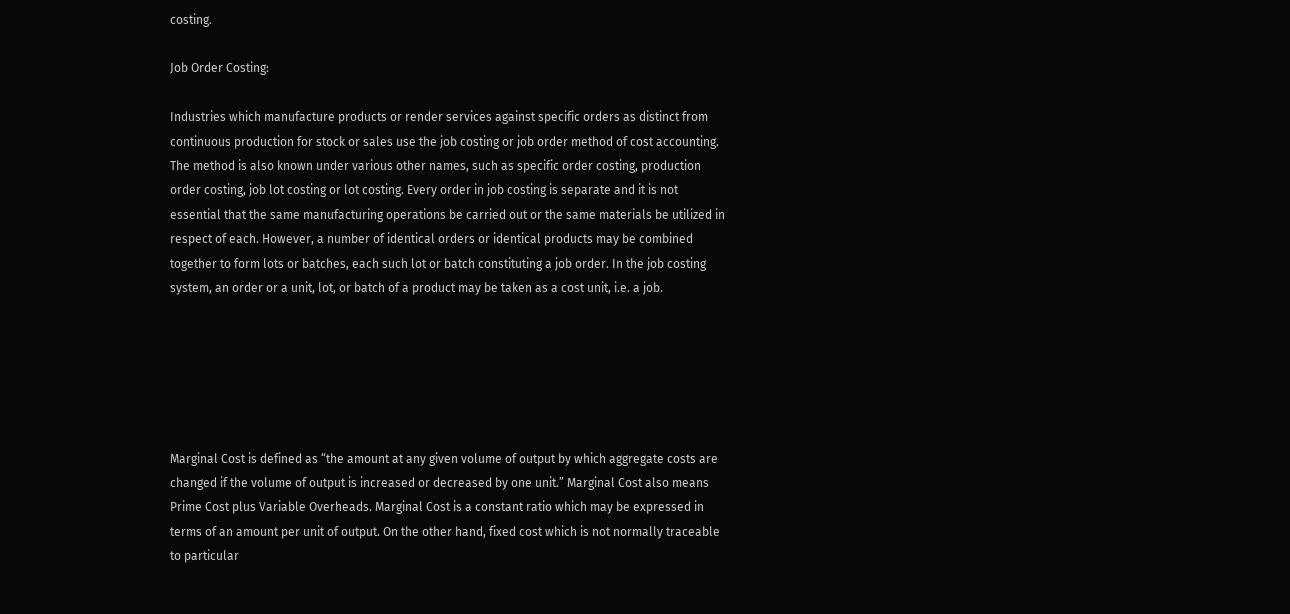costing.

Job Order Costing:

Industries which manufacture products or render services against specific orders as distinct from continuous production for stock or sales use the job costing or job order method of cost accounting. The method is also known under various other names, such as specific order costing, production order costing, job lot costing or lot costing. Every order in job costing is separate and it is not essential that the same manufacturing operations be carried out or the same materials be utilized in respect of each. However, a number of identical orders or identical products may be combined together to form lots or batches, each such lot or batch constituting a job order. In the job costing system, an order or a unit, lot, or batch of a product may be taken as a cost unit, i.e. a job.






Marginal Cost is defined as “the amount at any given volume of output by which aggregate costs are changed if the volume of output is increased or decreased by one unit.” Marginal Cost also means Prime Cost plus Variable Overheads. Marginal Cost is a constant ratio which may be expressed in terms of an amount per unit of output. On the other hand, fixed cost which is not normally traceable to particular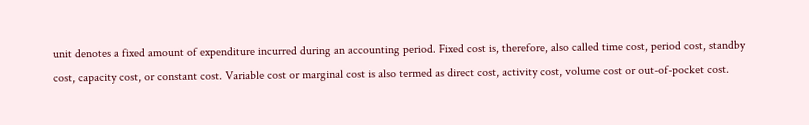unit denotes a fixed amount of expenditure incurred during an accounting period. Fixed cost is, therefore, also called time cost, period cost, standby cost, capacity cost, or constant cost. Variable cost or marginal cost is also termed as direct cost, activity cost, volume cost or out-of-pocket cost.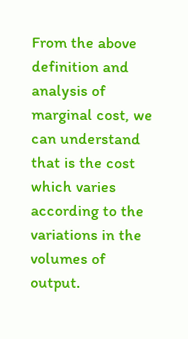From the above definition and analysis of marginal cost, we can understand that is the cost which varies according to the variations in the volumes of output.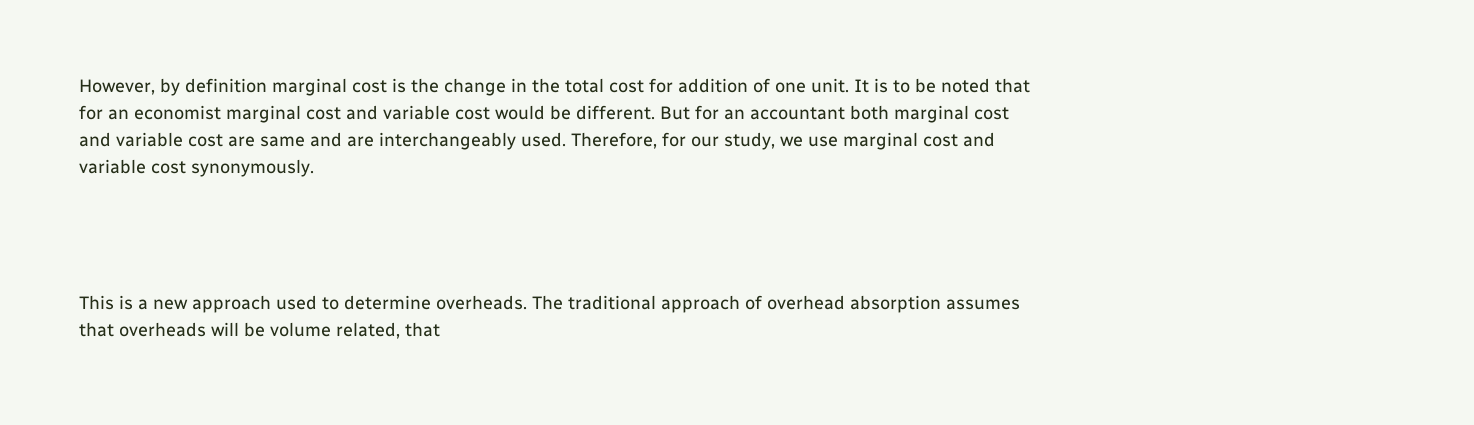However, by definition marginal cost is the change in the total cost for addition of one unit. It is to be noted that for an economist marginal cost and variable cost would be different. But for an accountant both marginal cost and variable cost are same and are interchangeably used. Therefore, for our study, we use marginal cost and variable cost synonymously.




This is a new approach used to determine overheads. The traditional approach of overhead absorption assumes that overheads will be volume related, that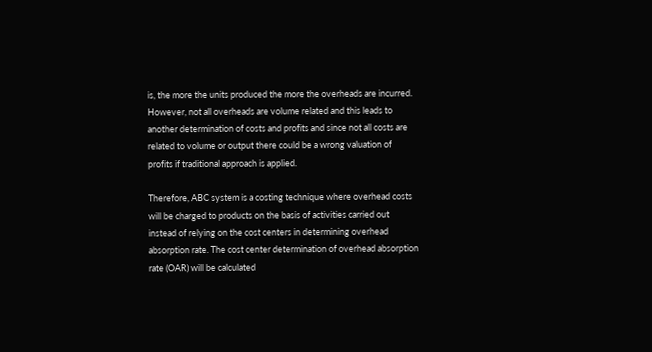is, the more the units produced the more the overheads are incurred. However, not all overheads are volume related and this leads to another determination of costs and profits and since not all costs are related to volume or output there could be a wrong valuation of profits if traditional approach is applied.

Therefore, ABC system is a costing technique where overhead costs will be charged to products on the basis of activities carried out instead of relying on the cost centers in determining overhead absorption rate. The cost center determination of overhead absorption rate (OAR) will be calculated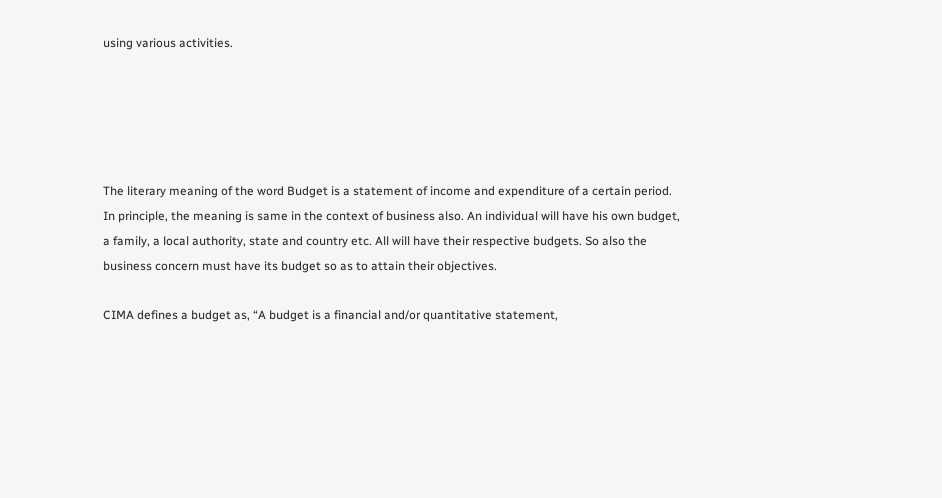using various activities.





The literary meaning of the word Budget is a statement of income and expenditure of a certain period. In principle, the meaning is same in the context of business also. An individual will have his own budget, a family, a local authority, state and country etc. All will have their respective budgets. So also the business concern must have its budget so as to attain their objectives.

CIMA defines a budget as, “A budget is a financial and/or quantitative statement,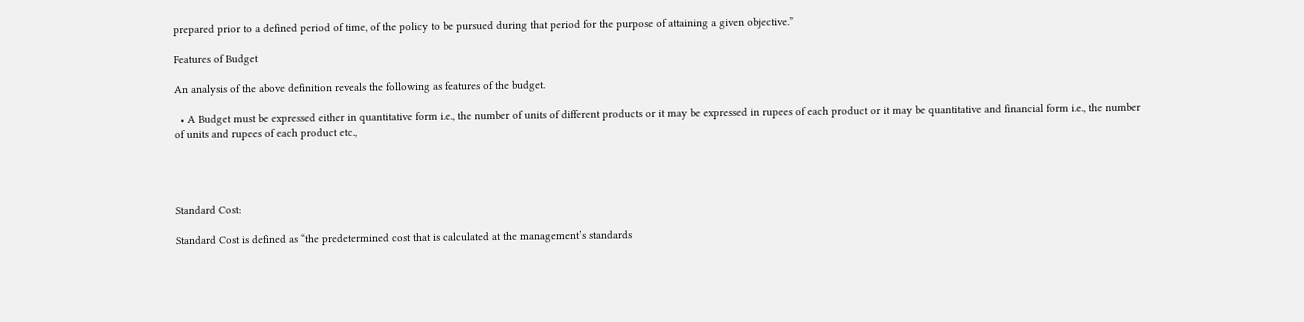prepared prior to a defined period of time, of the policy to be pursued during that period for the purpose of attaining a given objective.”

Features of Budget

An analysis of the above definition reveals the following as features of the budget.

  • A Budget must be expressed either in quantitative form i.e., the number of units of different products or it may be expressed in rupees of each product or it may be quantitative and financial form i.e., the number of units and rupees of each product etc.,




Standard Cost:

Standard Cost is defined as “the predetermined cost that is calculated at the management’s standards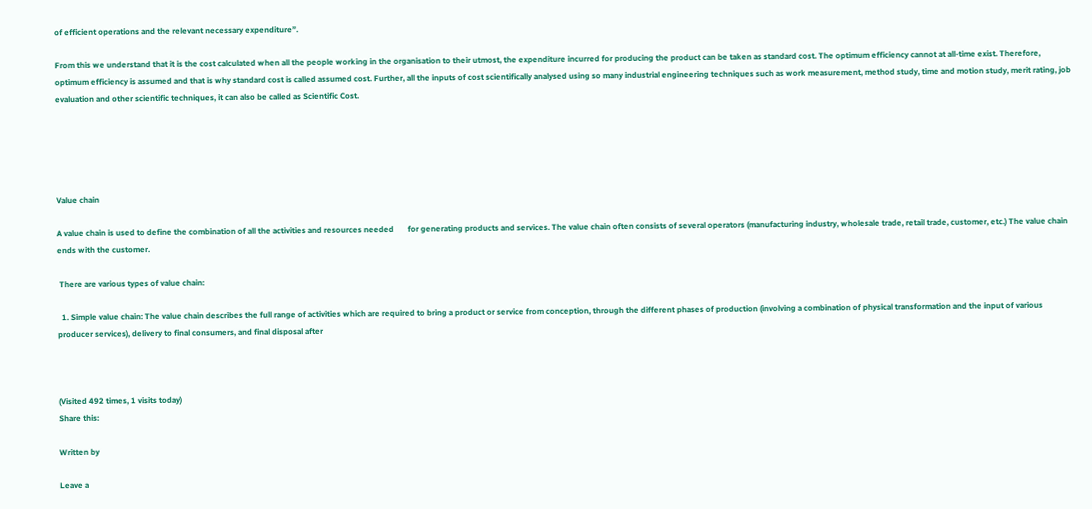of efficient operations and the relevant necessary expenditure”.

From this we understand that it is the cost calculated when all the people working in the organisation to their utmost, the expenditure incurred for producing the product can be taken as standard cost. The optimum efficiency cannot at all-time exist. Therefore, optimum efficiency is assumed and that is why standard cost is called assumed cost. Further, all the inputs of cost scientifically analysed using so many industrial engineering techniques such as work measurement, method study, time and motion study, merit rating, job evaluation and other scientific techniques, it can also be called as Scientific Cost.





Value chain

A value chain is used to define the combination of all the activities and resources needed       for generating products and services. The value chain often consists of several operators (manufacturing industry, wholesale trade, retail trade, customer, etc.) The value chain ends with the customer.

 There are various types of value chain:

  1. Simple value chain: The value chain describes the full range of activities which are required to bring a product or service from conception, through the different phases of production (involving a combination of physical transformation and the input of various producer services), delivery to final consumers, and final disposal after



(Visited 492 times, 1 visits today)
Share this:

Written by

Leave a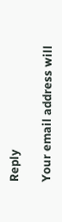Reply

Your email address will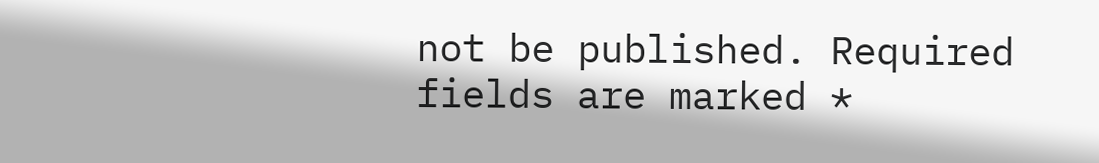not be published. Required fields are marked *